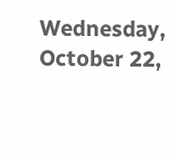Wednesday, October 22,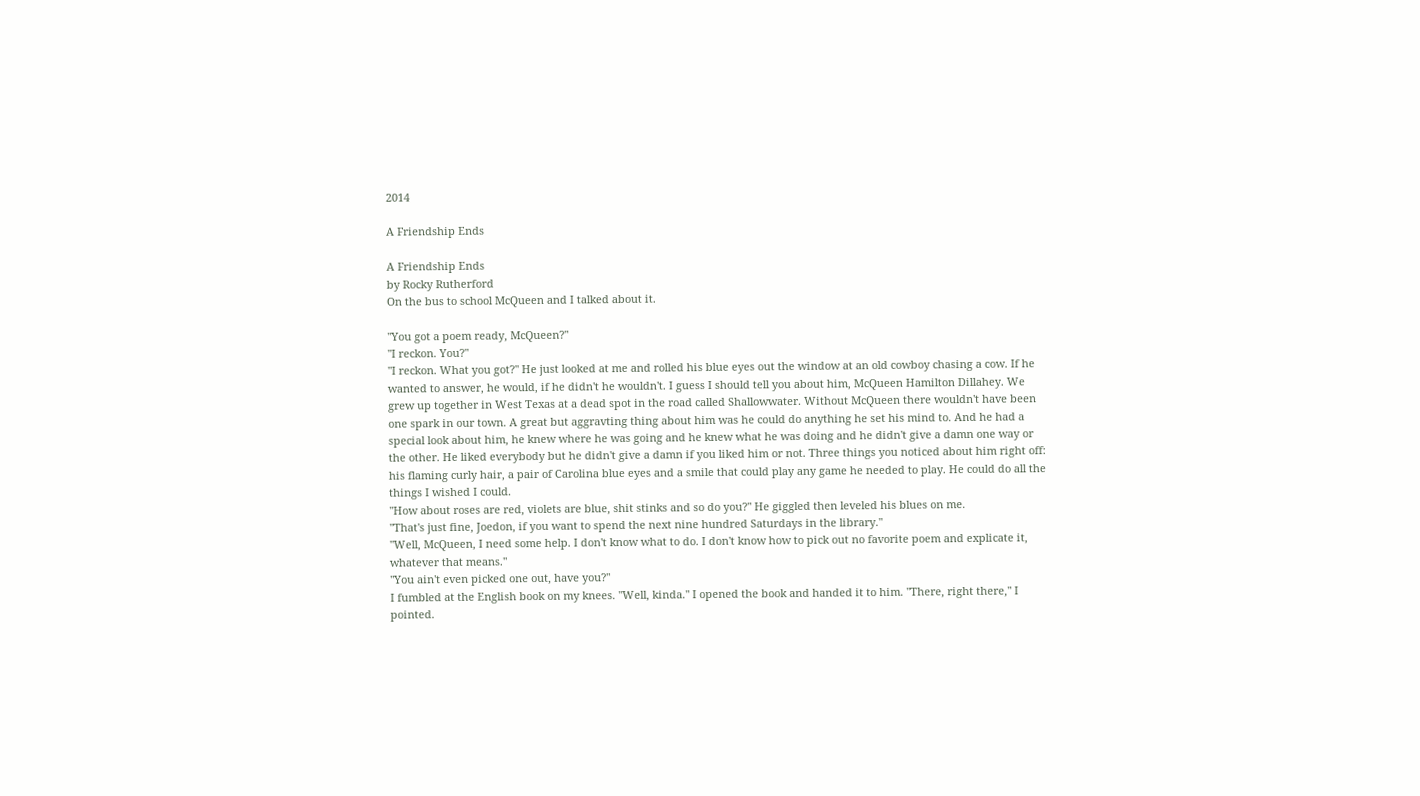2014

A Friendship Ends

A Friendship Ends
by Rocky Rutherford
On the bus to school McQueen and I talked about it.

"You got a poem ready, McQueen?"
"I reckon. You?"
"I reckon. What you got?" He just looked at me and rolled his blue eyes out the window at an old cowboy chasing a cow. If he wanted to answer, he would, if he didn't he wouldn't. I guess I should tell you about him, McQueen Hamilton Dillahey. We grew up together in West Texas at a dead spot in the road called Shallowwater. Without McQueen there wouldn't have been one spark in our town. A great but aggravting thing about him was he could do anything he set his mind to. And he had a special look about him, he knew where he was going and he knew what he was doing and he didn't give a damn one way or the other. He liked everybody but he didn't give a damn if you liked him or not. Three things you noticed about him right off: his flaming curly hair, a pair of Carolina blue eyes and a smile that could play any game he needed to play. He could do all the things I wished I could.
"How about roses are red, violets are blue, shit stinks and so do you?" He giggled then leveled his blues on me.
"That's just fine, Joedon, if you want to spend the next nine hundred Saturdays in the library."
"Well, McQueen, I need some help. I don't know what to do. I don't know how to pick out no favorite poem and explicate it, whatever that means."
"You ain't even picked one out, have you?"
I fumbled at the English book on my knees. "Well, kinda." I opened the book and handed it to him. "There, right there," I pointed.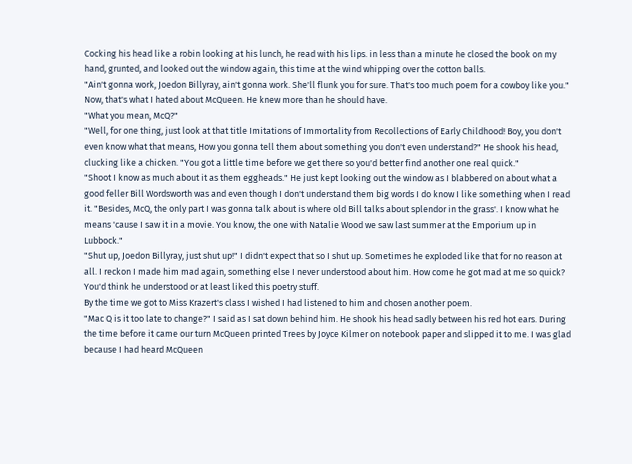Cocking his head like a robin looking at his lunch, he read with his lips. in less than a minute he closed the book on my hand, grunted, and looked out the window again, this time at the wind whipping over the cotton balls.
"Ain't gonna work, Joedon Billyray, ain't gonna work. She'll flunk you for sure. That's too much poem for a cowboy like you."
Now, that's what I hated about McQueen. He knew more than he should have.
"What you mean, McQ?"
"Well, for one thing, just look at that title Imitations of Immortality from Recollections of Early Childhood! Boy, you don't even know what that means, How you gonna tell them about something you don't even understand?" He shook his head, clucking like a chicken. "You got a little time before we get there so you'd better find another one real quick."
"Shoot I know as much about it as them eggheads." He just kept looking out the window as I blabbered on about what a good feller Bill Wordsworth was and even though I don't understand them big words I do know I like something when I read it. "Besides, McQ, the only part I was gonna talk about is where old Bill talks about splendor in the grass'. I know what he means 'cause I saw it in a movie. You know, the one with Natalie Wood we saw last summer at the Emporium up in Lubbock."
"Shut up, Joedon Billyray, just shut up!" I didn't expect that so I shut up. Sometimes he exploded like that for no reason at all. I reckon I made him mad again, something else I never understood about him. How come he got mad at me so quick? You'd think he understood or at least liked this poetry stuff.
By the time we got to Miss Krazert's class I wished I had listened to him and chosen another poem.
"Mac Q is it too late to change?" I said as I sat down behind him. He shook his head sadly between his red hot ears. During the time before it came our turn McQueen printed Trees by Joyce Kilmer on notebook paper and slipped it to me. I was glad because I had heard McQueen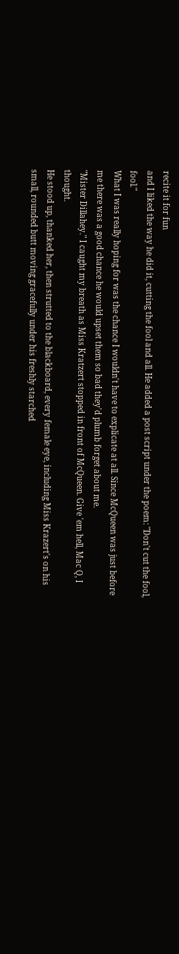recite it for fun
and I liked the way he did it, cutting the fool and all. He added a post script under the poem: "Don't cut the fool, fool."
What I was really hoping for was the chance I wouldn't have to explicate at all. Since McQueen was just before me there was a good chance he would upset them so bad they'd plumb forget about me.
"Mister Dillahey." I caught my breath as Miss Kratzert stopped in front of McQueen. Give 'em hell, Mac Q, I thought.
He stood up, thanked her, then strutted to the blackboard, every female eye, including Miss Krazert's on his small, rounded butt moving gracefully under his freshly starched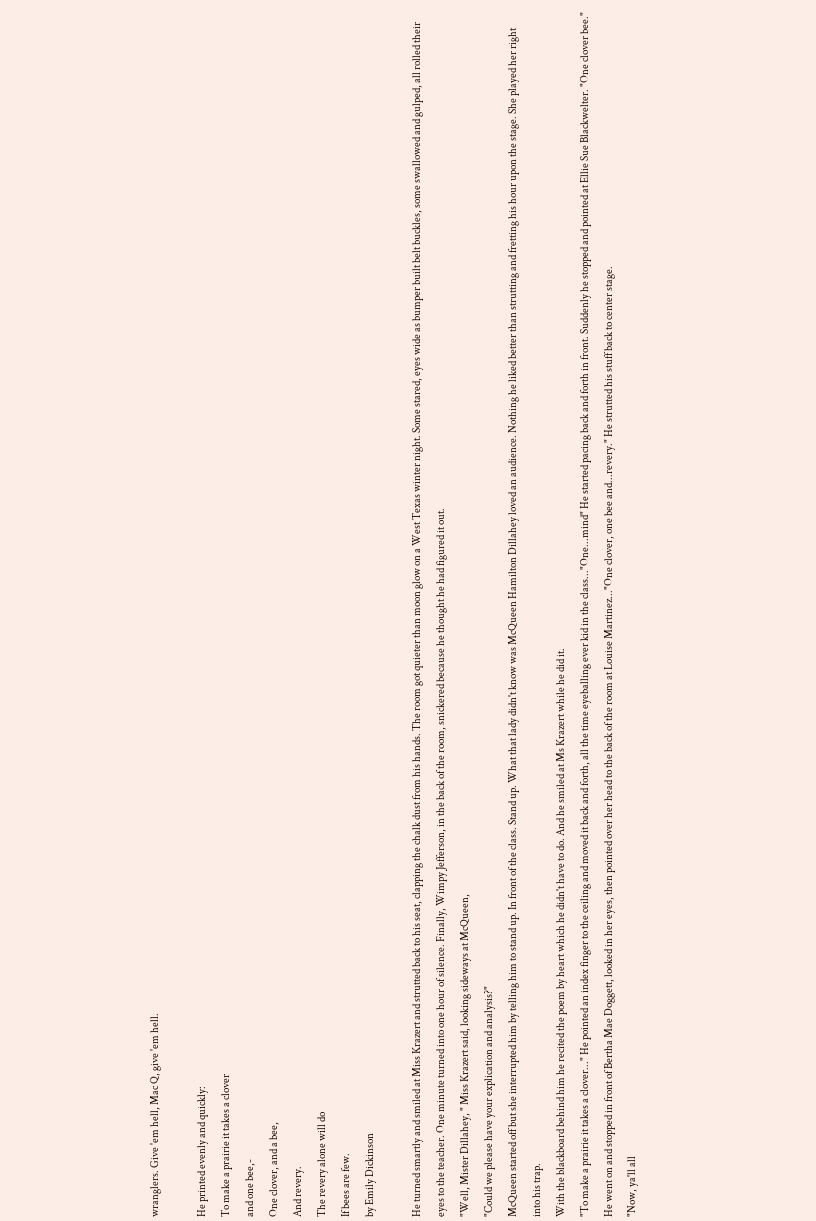wranglers. Give 'em hell, Mac Q, give 'em hell.

He printed evenly and quickly:
To make a prairie it takes a clover
and one bee,-
One clover, and a bee,
And revery.
The revery alone will do
If bees are few.
by Emily Dickinson

He turned smartly and smiled at Miss Krazert and strutted back to his seat, clapping the chalk dust from his hands. The room got quieter than moon glow on a West Texas winter night. Some stared, eyes wide as bumper built belt buckles, some swallowed and gulped, all rolled their eyes to the teacher. One minute turned into one hour of silence. Finally, Wimpy Jefferson, in the back of the room, snickered because he thought he had figured it out.
"Well, Mister Dillahey, " Miss Krazert said, looking sideways at McQueen,
"Could we please have your explication and analysis?"
McQueen started off but she interrupted him by telling him to stand up. In front of the class. Stand up. What that lady didn't know was McQueen Hamilton Dillahey loved an audience. Nothing he liked better than strutting and fretting his hour upon the stage. She played her right into his trap.
With the blackboard behind him he recited the poem by heart which he didn't have to do. And he smiled at Ms Krazert while he did it.
"To make a prairie it takes a clover..." He pointed an index finger to the ceiling and moved it back and forth, all the time eyeballing ever kid in the class..."One...mind" He started pacing back and forth in front. Suddenly he stopped and pointed at Ellie Sue Blackwelter. "One clover bee." He went on and stopped in front of Bertha Mae Doggett, looked in her eyes, then pointed over her head to the back of the room at Louise Martinez..."One clover, one bee and...revery." He strutted his stuff back to center stage.
"Now, ya'll all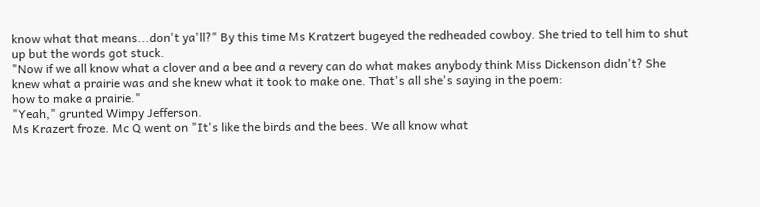know what that means...don't ya'll?" By this time Ms Kratzert bugeyed the redheaded cowboy. She tried to tell him to shut up but the words got stuck.
"Now if we all know what a clover and a bee and a revery can do what makes anybody think Miss Dickenson didn't? She knew what a prairie was and she knew what it took to make one. That's all she's saying in the poem:
how to make a prairie."
"Yeah," grunted Wimpy Jefferson.
Ms Krazert froze. Mc Q went on "It's like the birds and the bees. We all know what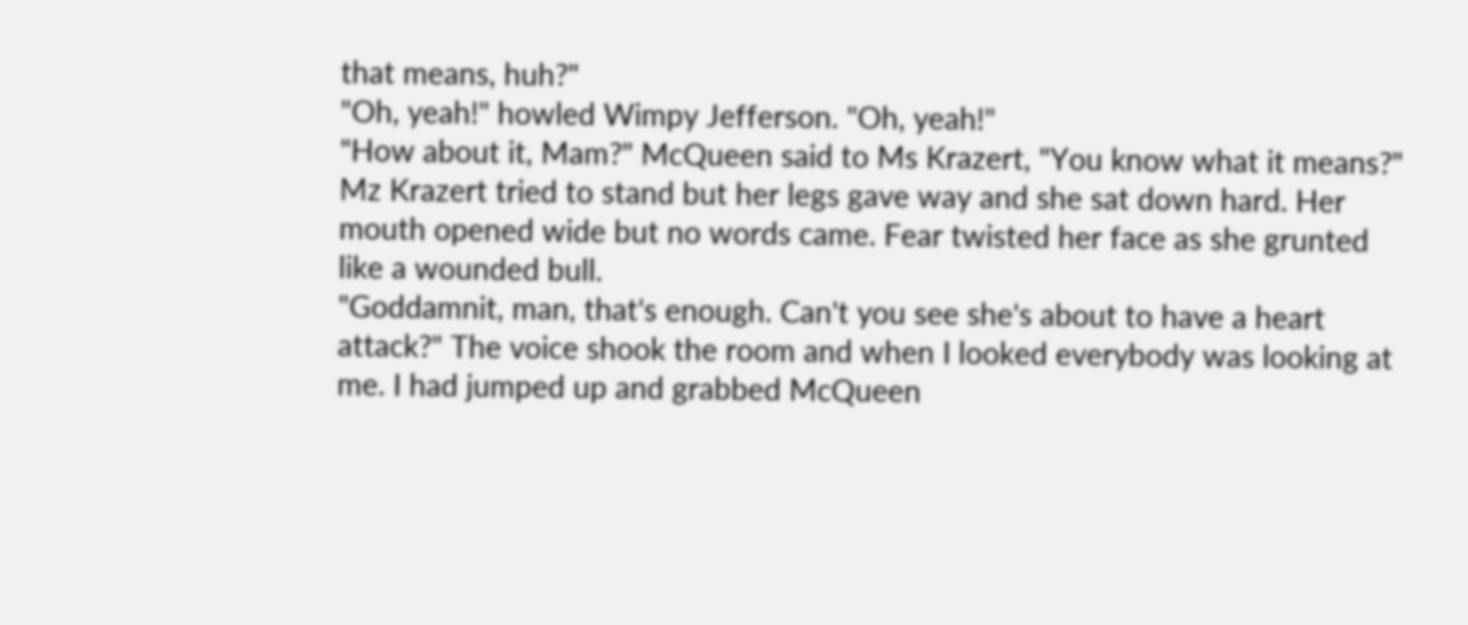that means, huh?"
"Oh, yeah!" howled Wimpy Jefferson. "Oh, yeah!"
"How about it, Mam?" McQueen said to Ms Krazert, "You know what it means?"
Mz Krazert tried to stand but her legs gave way and she sat down hard. Her mouth opened wide but no words came. Fear twisted her face as she grunted like a wounded bull.
"Goddamnit, man, that's enough. Can't you see she's about to have a heart attack?" The voice shook the room and when I looked everybody was looking at me. I had jumped up and grabbed McQueen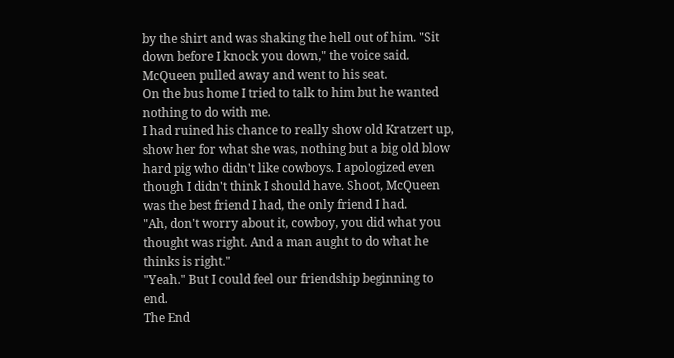by the shirt and was shaking the hell out of him. "Sit down before I knock you down," the voice said. McQueen pulled away and went to his seat.
On the bus home I tried to talk to him but he wanted nothing to do with me.
I had ruined his chance to really show old Kratzert up, show her for what she was, nothing but a big old blow hard pig who didn't like cowboys. I apologized even though I didn't think I should have. Shoot, McQueen was the best friend I had, the only friend I had.
"Ah, don't worry about it, cowboy, you did what you thought was right. And a man aught to do what he thinks is right."
"Yeah." But I could feel our friendship beginning to end.
The End